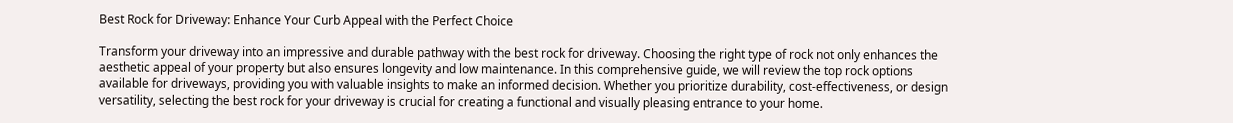Best Rock for Driveway: Enhance Your Curb Appeal with the Perfect Choice

Transform your driveway into an impressive and durable pathway with the best rock for driveway. Choosing the right type of rock not only enhances the aesthetic appeal of your property but also ensures longevity and low maintenance. In this comprehensive guide, we will review the top rock options available for driveways, providing you with valuable insights to make an informed decision. Whether you prioritize durability, cost-effectiveness, or design versatility, selecting the best rock for your driveway is crucial for creating a functional and visually pleasing entrance to your home.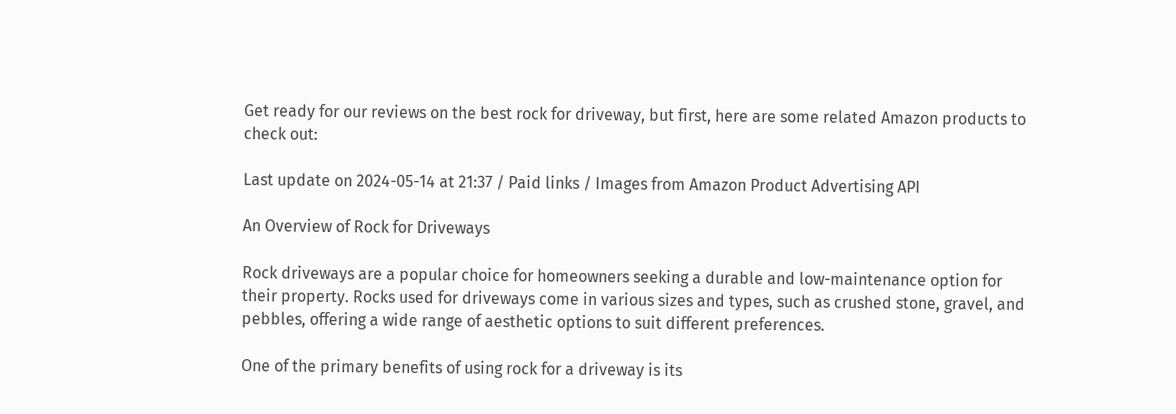Get ready for our reviews on the best rock for driveway, but first, here are some related Amazon products to check out:

Last update on 2024-05-14 at 21:37 / Paid links / Images from Amazon Product Advertising API

An Overview of Rock for Driveways

Rock driveways are a popular choice for homeowners seeking a durable and low-maintenance option for their property. Rocks used for driveways come in various sizes and types, such as crushed stone, gravel, and pebbles, offering a wide range of aesthetic options to suit different preferences.

One of the primary benefits of using rock for a driveway is its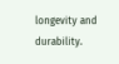longevity and durability.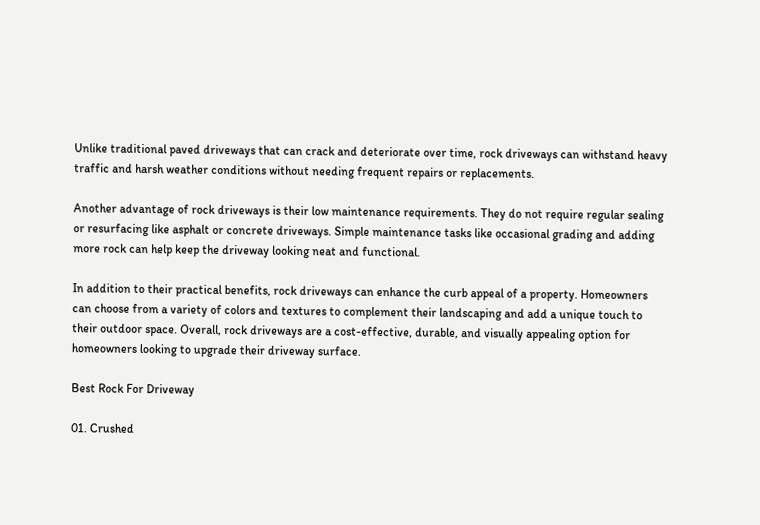Unlike traditional paved driveways that can crack and deteriorate over time, rock driveways can withstand heavy traffic and harsh weather conditions without needing frequent repairs or replacements.

Another advantage of rock driveways is their low maintenance requirements. They do not require regular sealing or resurfacing like asphalt or concrete driveways. Simple maintenance tasks like occasional grading and adding more rock can help keep the driveway looking neat and functional.

In addition to their practical benefits, rock driveways can enhance the curb appeal of a property. Homeowners can choose from a variety of colors and textures to complement their landscaping and add a unique touch to their outdoor space. Overall, rock driveways are a cost-effective, durable, and visually appealing option for homeowners looking to upgrade their driveway surface.

Best Rock For Driveway

01. Crushed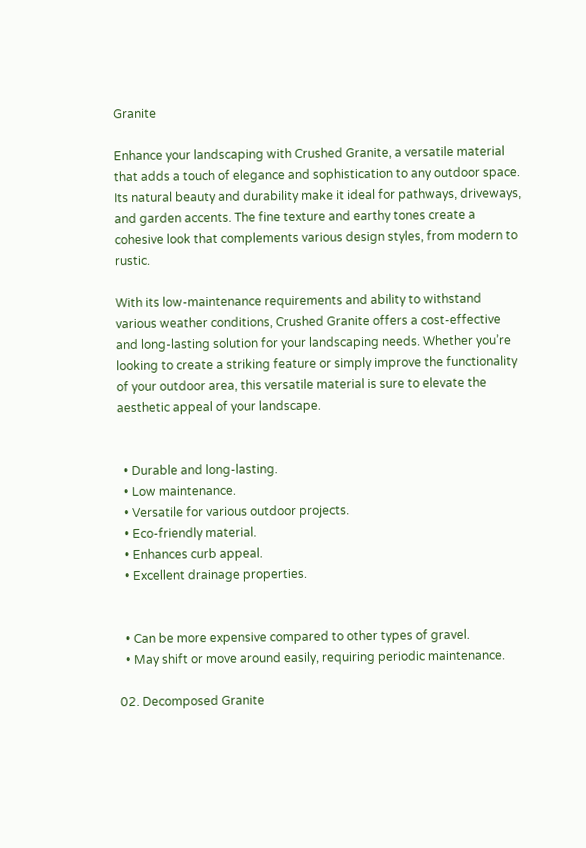Granite

Enhance your landscaping with Crushed Granite, a versatile material that adds a touch of elegance and sophistication to any outdoor space. Its natural beauty and durability make it ideal for pathways, driveways, and garden accents. The fine texture and earthy tones create a cohesive look that complements various design styles, from modern to rustic.

With its low-maintenance requirements and ability to withstand various weather conditions, Crushed Granite offers a cost-effective and long-lasting solution for your landscaping needs. Whether you’re looking to create a striking feature or simply improve the functionality of your outdoor area, this versatile material is sure to elevate the aesthetic appeal of your landscape.


  • Durable and long-lasting.
  • Low maintenance.
  • Versatile for various outdoor projects.
  • Eco-friendly material.
  • Enhances curb appeal.
  • Excellent drainage properties.


  • Can be more expensive compared to other types of gravel.
  • May shift or move around easily, requiring periodic maintenance.

02. Decomposed Granite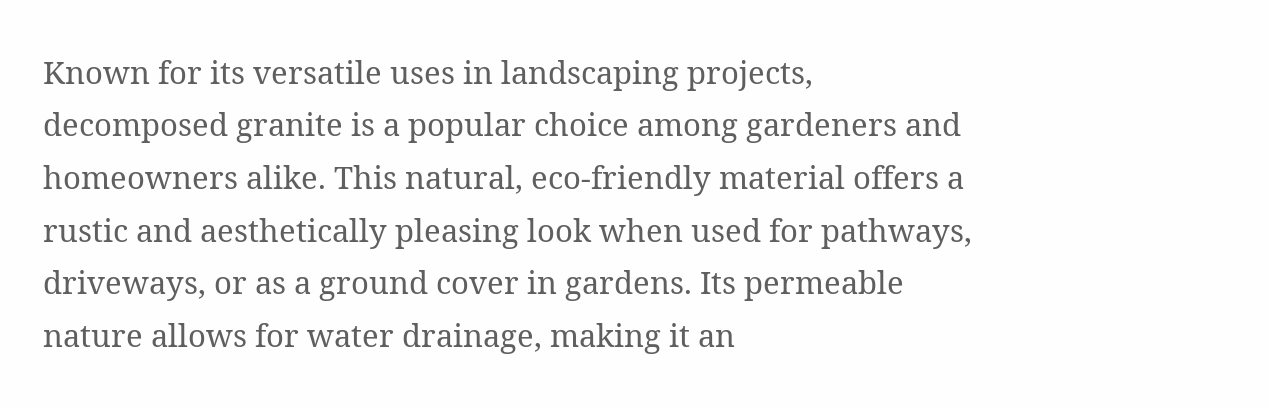Known for its versatile uses in landscaping projects, decomposed granite is a popular choice among gardeners and homeowners alike. This natural, eco-friendly material offers a rustic and aesthetically pleasing look when used for pathways, driveways, or as a ground cover in gardens. Its permeable nature allows for water drainage, making it an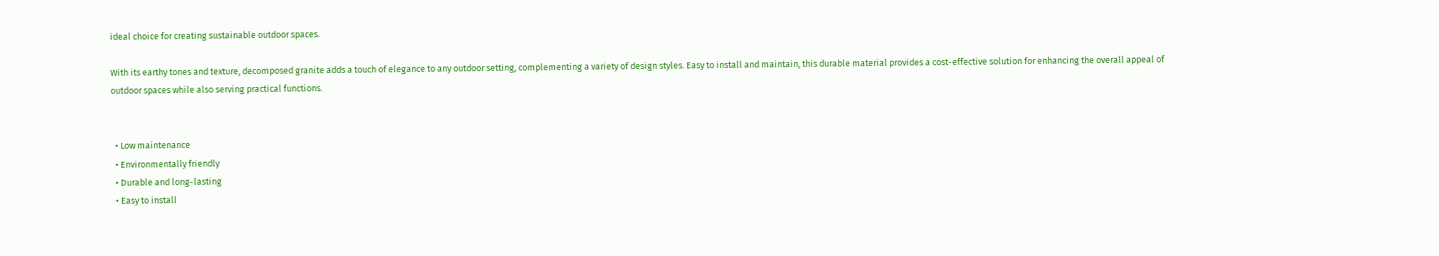ideal choice for creating sustainable outdoor spaces.

With its earthy tones and texture, decomposed granite adds a touch of elegance to any outdoor setting, complementing a variety of design styles. Easy to install and maintain, this durable material provides a cost-effective solution for enhancing the overall appeal of outdoor spaces while also serving practical functions.


  • Low maintenance
  • Environmentally friendly
  • Durable and long-lasting
  • Easy to install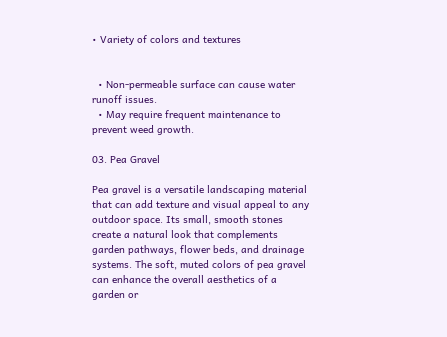• Variety of colors and textures


  • Non-permeable surface can cause water runoff issues.
  • May require frequent maintenance to prevent weed growth.

03. Pea Gravel

Pea gravel is a versatile landscaping material that can add texture and visual appeal to any outdoor space. Its small, smooth stones create a natural look that complements garden pathways, flower beds, and drainage systems. The soft, muted colors of pea gravel can enhance the overall aesthetics of a garden or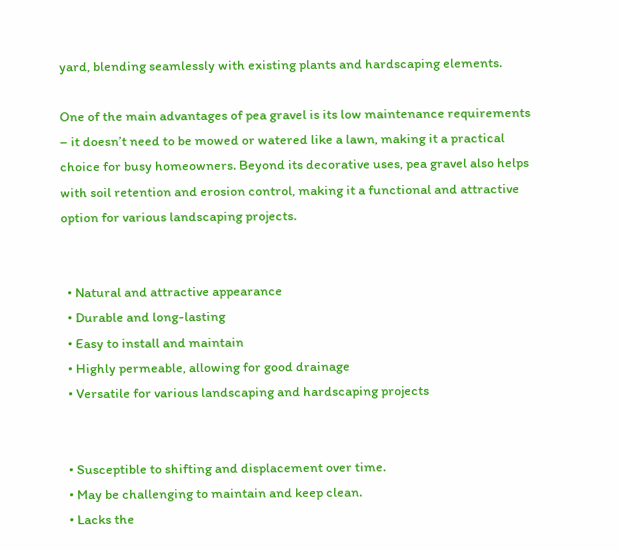yard, blending seamlessly with existing plants and hardscaping elements.

One of the main advantages of pea gravel is its low maintenance requirements – it doesn’t need to be mowed or watered like a lawn, making it a practical choice for busy homeowners. Beyond its decorative uses, pea gravel also helps with soil retention and erosion control, making it a functional and attractive option for various landscaping projects.


  • Natural and attractive appearance
  • Durable and long-lasting
  • Easy to install and maintain
  • Highly permeable, allowing for good drainage
  • Versatile for various landscaping and hardscaping projects


  • Susceptible to shifting and displacement over time.
  • May be challenging to maintain and keep clean.
  • Lacks the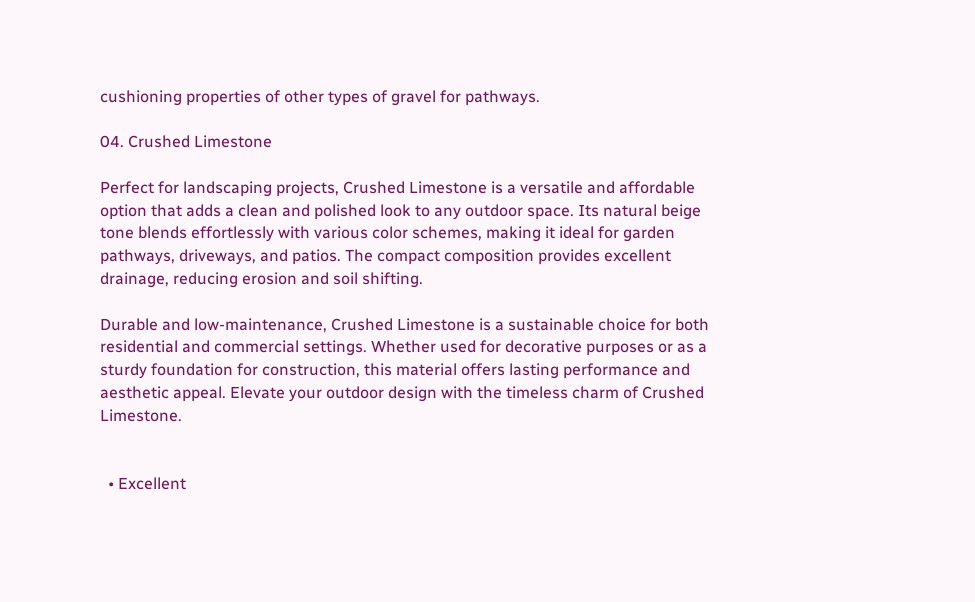cushioning properties of other types of gravel for pathways.

04. Crushed Limestone

Perfect for landscaping projects, Crushed Limestone is a versatile and affordable option that adds a clean and polished look to any outdoor space. Its natural beige tone blends effortlessly with various color schemes, making it ideal for garden pathways, driveways, and patios. The compact composition provides excellent drainage, reducing erosion and soil shifting.

Durable and low-maintenance, Crushed Limestone is a sustainable choice for both residential and commercial settings. Whether used for decorative purposes or as a sturdy foundation for construction, this material offers lasting performance and aesthetic appeal. Elevate your outdoor design with the timeless charm of Crushed Limestone.


  • Excellent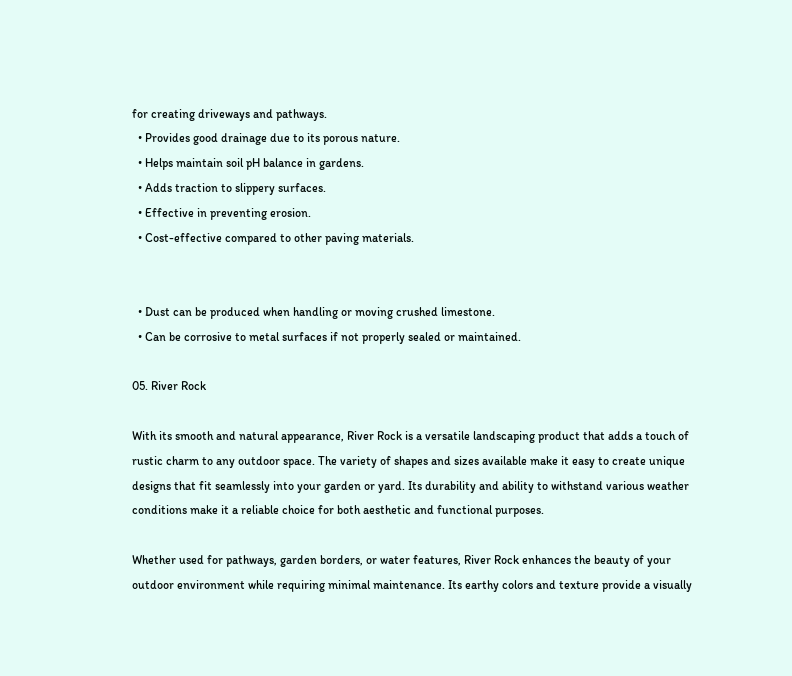for creating driveways and pathways.
  • Provides good drainage due to its porous nature.
  • Helps maintain soil pH balance in gardens.
  • Adds traction to slippery surfaces.
  • Effective in preventing erosion.
  • Cost-effective compared to other paving materials.


  • Dust can be produced when handling or moving crushed limestone.
  • Can be corrosive to metal surfaces if not properly sealed or maintained.

05. River Rock

With its smooth and natural appearance, River Rock is a versatile landscaping product that adds a touch of rustic charm to any outdoor space. The variety of shapes and sizes available make it easy to create unique designs that fit seamlessly into your garden or yard. Its durability and ability to withstand various weather conditions make it a reliable choice for both aesthetic and functional purposes.

Whether used for pathways, garden borders, or water features, River Rock enhances the beauty of your outdoor environment while requiring minimal maintenance. Its earthy colors and texture provide a visually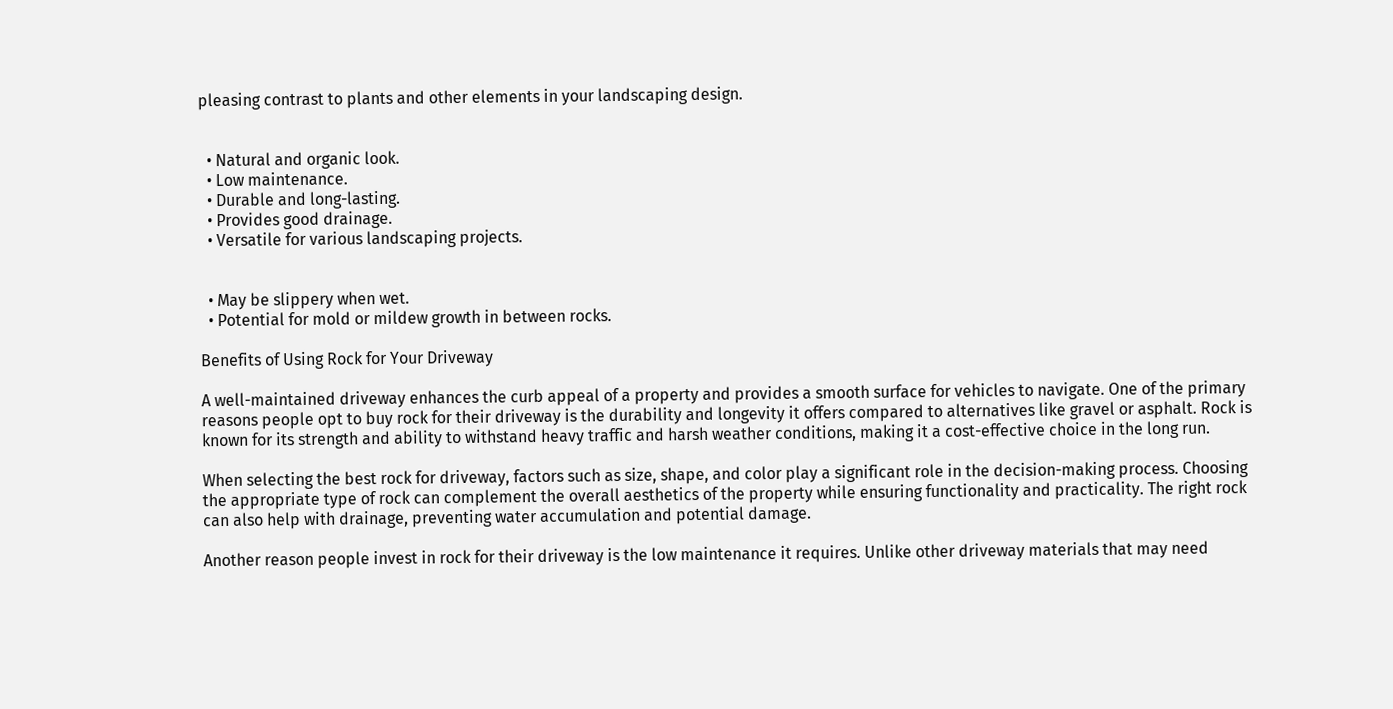pleasing contrast to plants and other elements in your landscaping design.


  • Natural and organic look.
  • Low maintenance.
  • Durable and long-lasting.
  • Provides good drainage.
  • Versatile for various landscaping projects.


  • May be slippery when wet.
  • Potential for mold or mildew growth in between rocks.

Benefits of Using Rock for Your Driveway

A well-maintained driveway enhances the curb appeal of a property and provides a smooth surface for vehicles to navigate. One of the primary reasons people opt to buy rock for their driveway is the durability and longevity it offers compared to alternatives like gravel or asphalt. Rock is known for its strength and ability to withstand heavy traffic and harsh weather conditions, making it a cost-effective choice in the long run.

When selecting the best rock for driveway, factors such as size, shape, and color play a significant role in the decision-making process. Choosing the appropriate type of rock can complement the overall aesthetics of the property while ensuring functionality and practicality. The right rock can also help with drainage, preventing water accumulation and potential damage.

Another reason people invest in rock for their driveway is the low maintenance it requires. Unlike other driveway materials that may need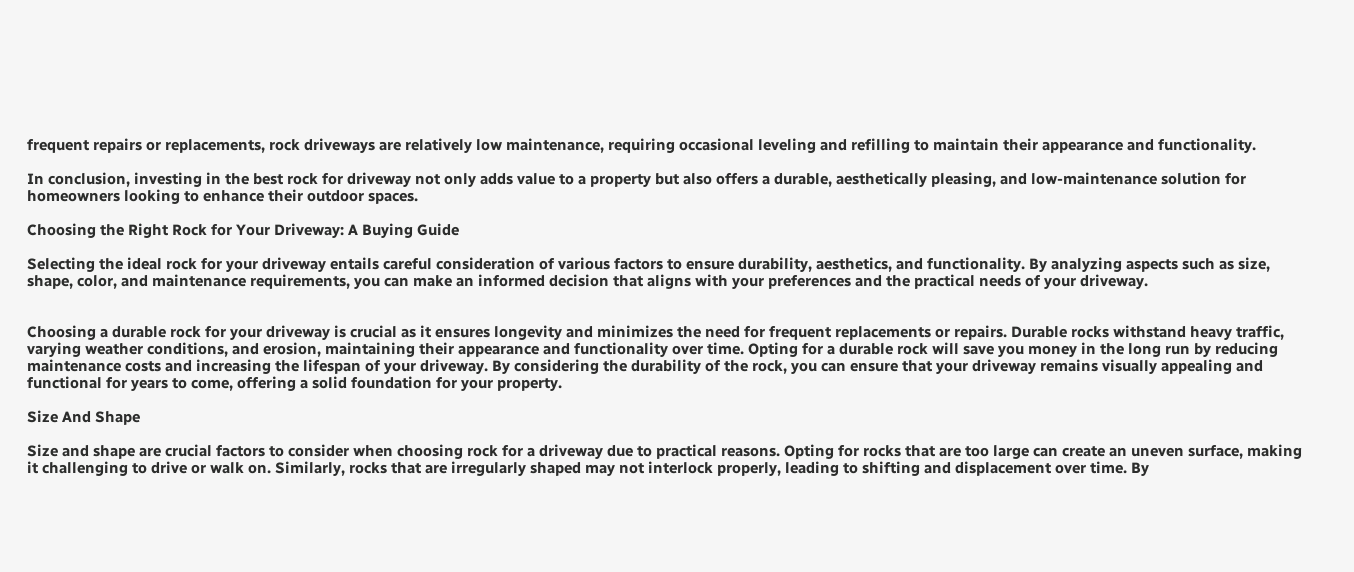frequent repairs or replacements, rock driveways are relatively low maintenance, requiring occasional leveling and refilling to maintain their appearance and functionality.

In conclusion, investing in the best rock for driveway not only adds value to a property but also offers a durable, aesthetically pleasing, and low-maintenance solution for homeowners looking to enhance their outdoor spaces.

Choosing the Right Rock for Your Driveway: A Buying Guide

Selecting the ideal rock for your driveway entails careful consideration of various factors to ensure durability, aesthetics, and functionality. By analyzing aspects such as size, shape, color, and maintenance requirements, you can make an informed decision that aligns with your preferences and the practical needs of your driveway.


Choosing a durable rock for your driveway is crucial as it ensures longevity and minimizes the need for frequent replacements or repairs. Durable rocks withstand heavy traffic, varying weather conditions, and erosion, maintaining their appearance and functionality over time. Opting for a durable rock will save you money in the long run by reducing maintenance costs and increasing the lifespan of your driveway. By considering the durability of the rock, you can ensure that your driveway remains visually appealing and functional for years to come, offering a solid foundation for your property.

Size And Shape

Size and shape are crucial factors to consider when choosing rock for a driveway due to practical reasons. Opting for rocks that are too large can create an uneven surface, making it challenging to drive or walk on. Similarly, rocks that are irregularly shaped may not interlock properly, leading to shifting and displacement over time. By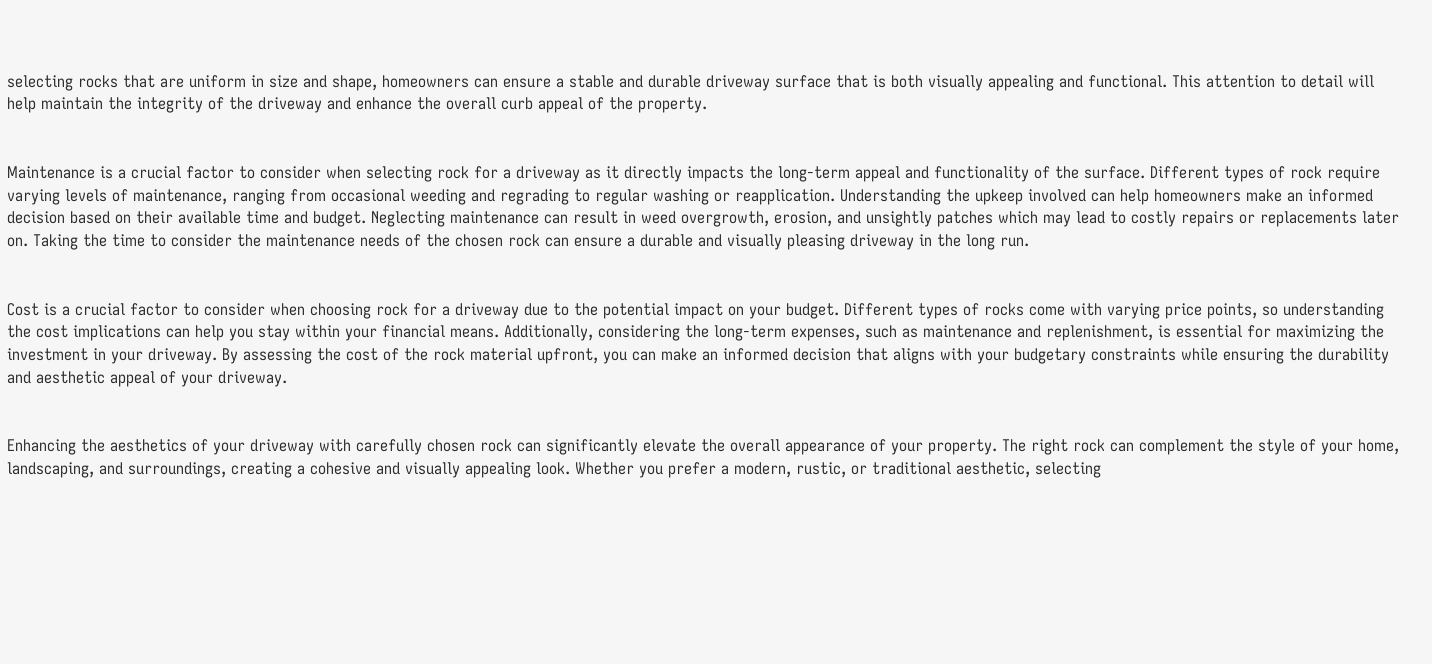selecting rocks that are uniform in size and shape, homeowners can ensure a stable and durable driveway surface that is both visually appealing and functional. This attention to detail will help maintain the integrity of the driveway and enhance the overall curb appeal of the property.


Maintenance is a crucial factor to consider when selecting rock for a driveway as it directly impacts the long-term appeal and functionality of the surface. Different types of rock require varying levels of maintenance, ranging from occasional weeding and regrading to regular washing or reapplication. Understanding the upkeep involved can help homeowners make an informed decision based on their available time and budget. Neglecting maintenance can result in weed overgrowth, erosion, and unsightly patches which may lead to costly repairs or replacements later on. Taking the time to consider the maintenance needs of the chosen rock can ensure a durable and visually pleasing driveway in the long run.


Cost is a crucial factor to consider when choosing rock for a driveway due to the potential impact on your budget. Different types of rocks come with varying price points, so understanding the cost implications can help you stay within your financial means. Additionally, considering the long-term expenses, such as maintenance and replenishment, is essential for maximizing the investment in your driveway. By assessing the cost of the rock material upfront, you can make an informed decision that aligns with your budgetary constraints while ensuring the durability and aesthetic appeal of your driveway.


Enhancing the aesthetics of your driveway with carefully chosen rock can significantly elevate the overall appearance of your property. The right rock can complement the style of your home, landscaping, and surroundings, creating a cohesive and visually appealing look. Whether you prefer a modern, rustic, or traditional aesthetic, selecting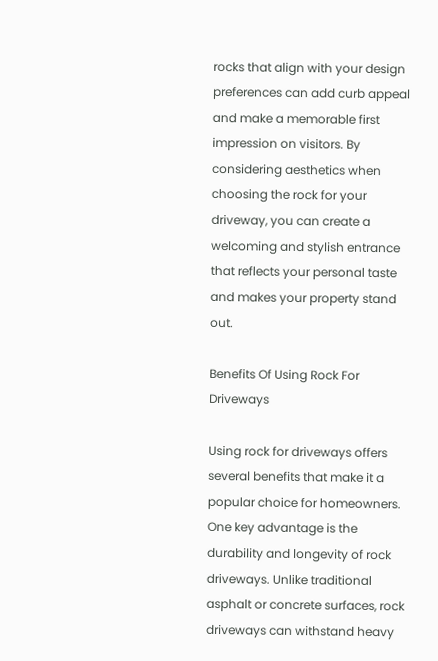rocks that align with your design preferences can add curb appeal and make a memorable first impression on visitors. By considering aesthetics when choosing the rock for your driveway, you can create a welcoming and stylish entrance that reflects your personal taste and makes your property stand out.

Benefits Of Using Rock For Driveways

Using rock for driveways offers several benefits that make it a popular choice for homeowners. One key advantage is the durability and longevity of rock driveways. Unlike traditional asphalt or concrete surfaces, rock driveways can withstand heavy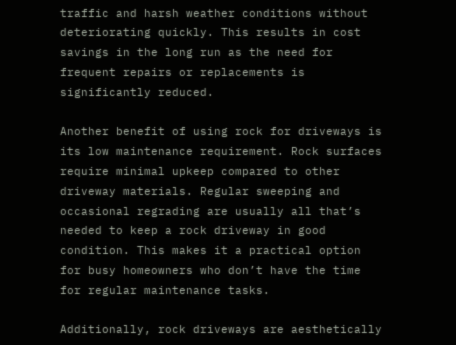traffic and harsh weather conditions without deteriorating quickly. This results in cost savings in the long run as the need for frequent repairs or replacements is significantly reduced.

Another benefit of using rock for driveways is its low maintenance requirement. Rock surfaces require minimal upkeep compared to other driveway materials. Regular sweeping and occasional regrading are usually all that’s needed to keep a rock driveway in good condition. This makes it a practical option for busy homeowners who don’t have the time for regular maintenance tasks.

Additionally, rock driveways are aesthetically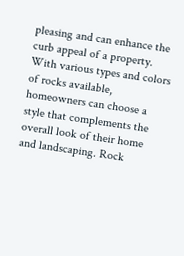pleasing and can enhance the curb appeal of a property. With various types and colors of rocks available, homeowners can choose a style that complements the overall look of their home and landscaping. Rock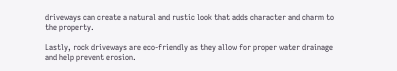driveways can create a natural and rustic look that adds character and charm to the property.

Lastly, rock driveways are eco-friendly as they allow for proper water drainage and help prevent erosion.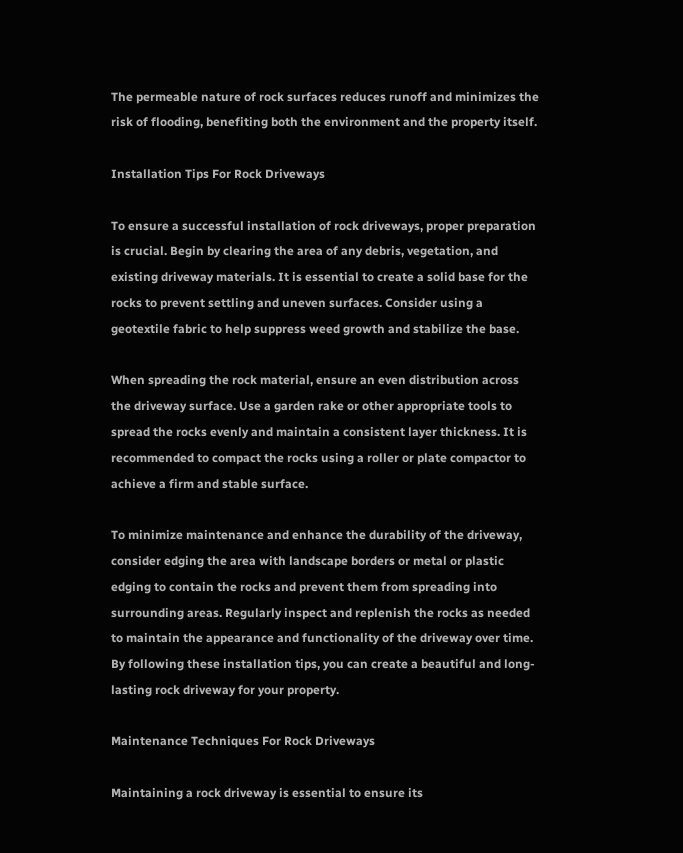The permeable nature of rock surfaces reduces runoff and minimizes the risk of flooding, benefiting both the environment and the property itself.

Installation Tips For Rock Driveways

To ensure a successful installation of rock driveways, proper preparation is crucial. Begin by clearing the area of any debris, vegetation, and existing driveway materials. It is essential to create a solid base for the rocks to prevent settling and uneven surfaces. Consider using a geotextile fabric to help suppress weed growth and stabilize the base.

When spreading the rock material, ensure an even distribution across the driveway surface. Use a garden rake or other appropriate tools to spread the rocks evenly and maintain a consistent layer thickness. It is recommended to compact the rocks using a roller or plate compactor to achieve a firm and stable surface.

To minimize maintenance and enhance the durability of the driveway, consider edging the area with landscape borders or metal or plastic edging to contain the rocks and prevent them from spreading into surrounding areas. Regularly inspect and replenish the rocks as needed to maintain the appearance and functionality of the driveway over time. By following these installation tips, you can create a beautiful and long-lasting rock driveway for your property.

Maintenance Techniques For Rock Driveways

Maintaining a rock driveway is essential to ensure its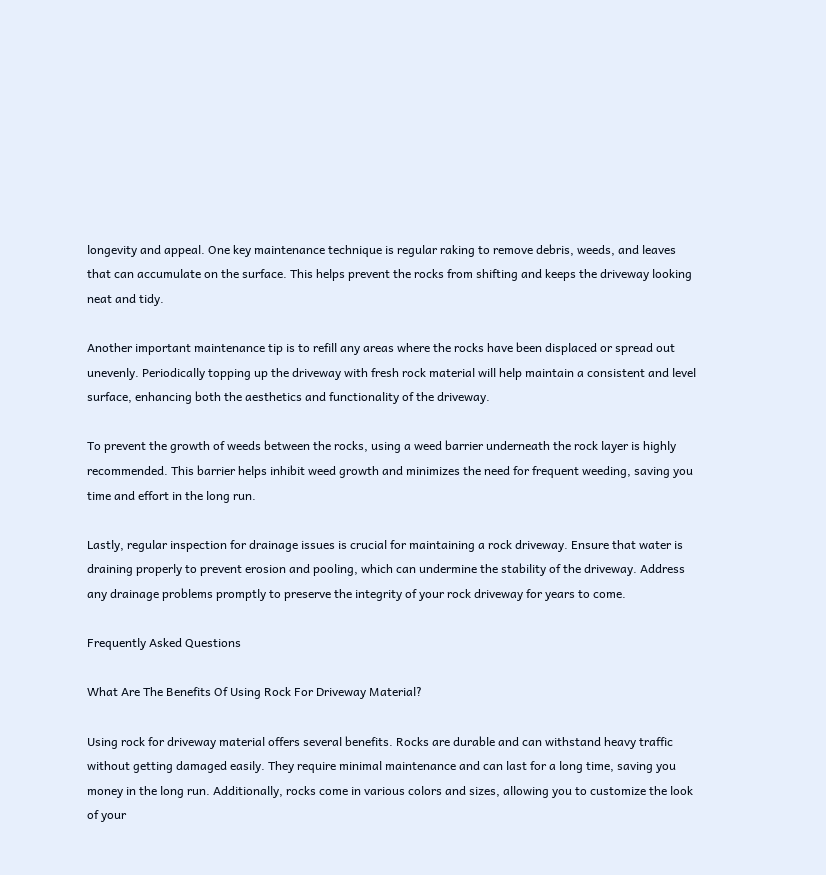longevity and appeal. One key maintenance technique is regular raking to remove debris, weeds, and leaves that can accumulate on the surface. This helps prevent the rocks from shifting and keeps the driveway looking neat and tidy.

Another important maintenance tip is to refill any areas where the rocks have been displaced or spread out unevenly. Periodically topping up the driveway with fresh rock material will help maintain a consistent and level surface, enhancing both the aesthetics and functionality of the driveway.

To prevent the growth of weeds between the rocks, using a weed barrier underneath the rock layer is highly recommended. This barrier helps inhibit weed growth and minimizes the need for frequent weeding, saving you time and effort in the long run.

Lastly, regular inspection for drainage issues is crucial for maintaining a rock driveway. Ensure that water is draining properly to prevent erosion and pooling, which can undermine the stability of the driveway. Address any drainage problems promptly to preserve the integrity of your rock driveway for years to come.

Frequently Asked Questions

What Are The Benefits Of Using Rock For Driveway Material?

Using rock for driveway material offers several benefits. Rocks are durable and can withstand heavy traffic without getting damaged easily. They require minimal maintenance and can last for a long time, saving you money in the long run. Additionally, rocks come in various colors and sizes, allowing you to customize the look of your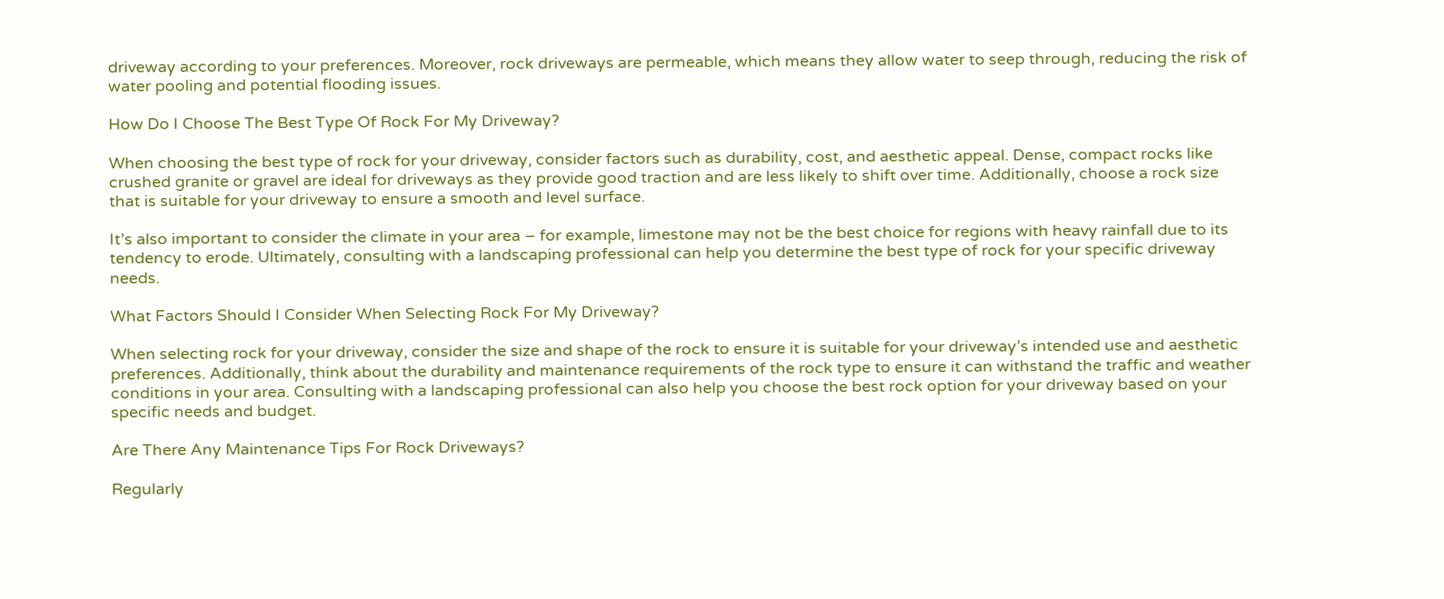driveway according to your preferences. Moreover, rock driveways are permeable, which means they allow water to seep through, reducing the risk of water pooling and potential flooding issues.

How Do I Choose The Best Type Of Rock For My Driveway?

When choosing the best type of rock for your driveway, consider factors such as durability, cost, and aesthetic appeal. Dense, compact rocks like crushed granite or gravel are ideal for driveways as they provide good traction and are less likely to shift over time. Additionally, choose a rock size that is suitable for your driveway to ensure a smooth and level surface.

It’s also important to consider the climate in your area – for example, limestone may not be the best choice for regions with heavy rainfall due to its tendency to erode. Ultimately, consulting with a landscaping professional can help you determine the best type of rock for your specific driveway needs.

What Factors Should I Consider When Selecting Rock For My Driveway?

When selecting rock for your driveway, consider the size and shape of the rock to ensure it is suitable for your driveway’s intended use and aesthetic preferences. Additionally, think about the durability and maintenance requirements of the rock type to ensure it can withstand the traffic and weather conditions in your area. Consulting with a landscaping professional can also help you choose the best rock option for your driveway based on your specific needs and budget.

Are There Any Maintenance Tips For Rock Driveways?

Regularly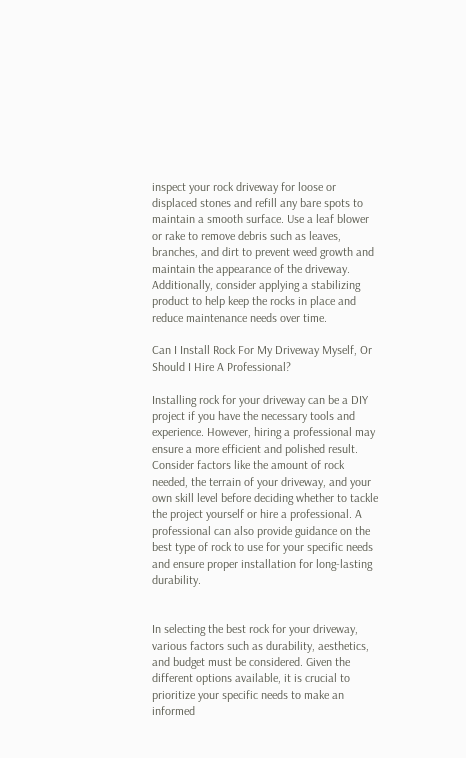inspect your rock driveway for loose or displaced stones and refill any bare spots to maintain a smooth surface. Use a leaf blower or rake to remove debris such as leaves, branches, and dirt to prevent weed growth and maintain the appearance of the driveway. Additionally, consider applying a stabilizing product to help keep the rocks in place and reduce maintenance needs over time.

Can I Install Rock For My Driveway Myself, Or Should I Hire A Professional?

Installing rock for your driveway can be a DIY project if you have the necessary tools and experience. However, hiring a professional may ensure a more efficient and polished result. Consider factors like the amount of rock needed, the terrain of your driveway, and your own skill level before deciding whether to tackle the project yourself or hire a professional. A professional can also provide guidance on the best type of rock to use for your specific needs and ensure proper installation for long-lasting durability.


In selecting the best rock for your driveway, various factors such as durability, aesthetics, and budget must be considered. Given the different options available, it is crucial to prioritize your specific needs to make an informed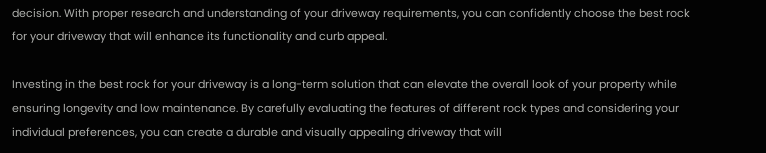decision. With proper research and understanding of your driveway requirements, you can confidently choose the best rock for your driveway that will enhance its functionality and curb appeal.

Investing in the best rock for your driveway is a long-term solution that can elevate the overall look of your property while ensuring longevity and low maintenance. By carefully evaluating the features of different rock types and considering your individual preferences, you can create a durable and visually appealing driveway that will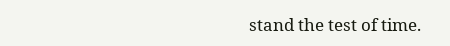stand the test of time.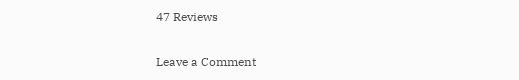47 Reviews

Leave a Comment